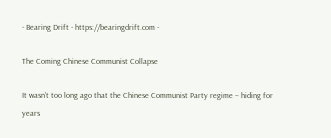- Bearing Drift - https://bearingdrift.com -

The Coming Chinese Communist Collapse

It wasn’t too long ago that the Chinese Communist Party regime – hiding for years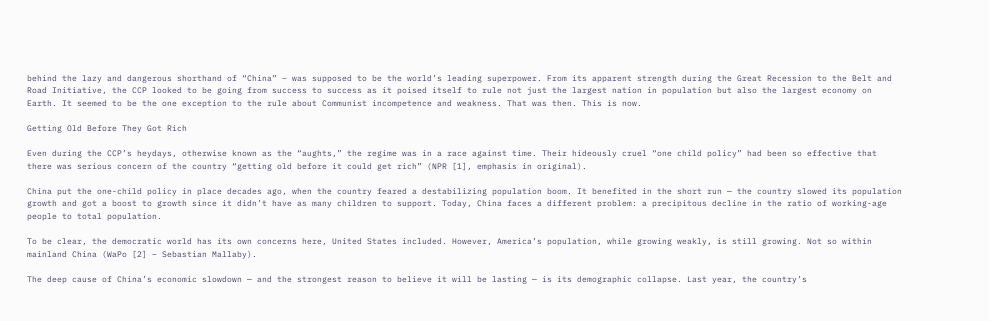behind the lazy and dangerous shorthand of “China” – was supposed to be the world’s leading superpower. From its apparent strength during the Great Recession to the Belt and Road Initiative, the CCP looked to be going from success to success as it poised itself to rule not just the largest nation in population but also the largest economy on Earth. It seemed to be the one exception to the rule about Communist incompetence and weakness. That was then. This is now.

Getting Old Before They Got Rich

Even during the CCP’s heydays, otherwise known as the “aughts,” the regime was in a race against time. Their hideously cruel “one child policy” had been so effective that there was serious concern of the country “getting old before it could get rich” (NPR [1], emphasis in original).

China put the one-child policy in place decades ago, when the country feared a destabilizing population boom. It benefited in the short run — the country slowed its population growth and got a boost to growth since it didn’t have as many children to support. Today, China faces a different problem: a precipitous decline in the ratio of working-age people to total population.

To be clear, the democratic world has its own concerns here, United States included. However, America’s population, while growing weakly, is still growing. Not so within mainland China (WaPo [2] – Sebastian Mallaby).

The deep cause of China’s economic slowdown — and the strongest reason to believe it will be lasting — is its demographic collapse. Last year, the country’s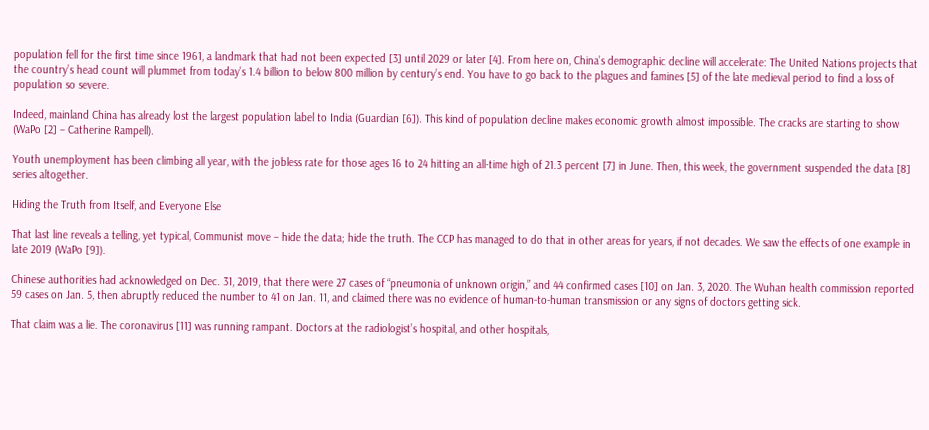population fell for the first time since 1961, a landmark that had not been expected [3] until 2029 or later [4]. From here on, China’s demographic decline will accelerate: The United Nations projects that the country’s head count will plummet from today’s 1.4 billion to below 800 million by century’s end. You have to go back to the plagues and famines [5] of the late medieval period to find a loss of population so severe.

Indeed, mainland China has already lost the largest population label to India (Guardian [6]). This kind of population decline makes economic growth almost impossible. The cracks are starting to show (WaPo [2] – Catherine Rampell).

Youth unemployment has been climbing all year, with the jobless rate for those ages 16 to 24 hitting an all-time high of 21.3 percent [7] in June. Then, this week, the government suspended the data [8] series altogether.

Hiding the Truth from Itself, and Everyone Else

That last line reveals a telling, yet typical, Communist move – hide the data; hide the truth. The CCP has managed to do that in other areas for years, if not decades. We saw the effects of one example in late 2019 (WaPo [9]).

Chinese authorities had acknowledged on Dec. 31, 2019, that there were 27 cases of “pneumonia of unknown origin,” and 44 confirmed cases [10] on Jan. 3, 2020. The Wuhan health commission reported 59 cases on Jan. 5, then abruptly reduced the number to 41 on Jan. 11, and claimed there was no evidence of human-to-human transmission or any signs of doctors getting sick.

That claim was a lie. The coronavirus [11] was running rampant. Doctors at the radiologist’s hospital, and other hospitals,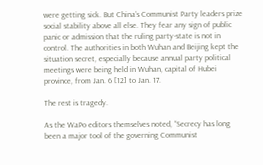were getting sick. But China’s Communist Party leaders prize social stability above all else. They fear any sign of public panic or admission that the ruling party-state is not in control. The authorities in both Wuhan and Beijing kept the situation secret, especially because annual party political meetings were being held in Wuhan, capital of Hubei province, from Jan. 6 [12] to Jan. 17.

The rest is tragedy.

As the WaPo editors themselves noted, “Secrecy has long been a major tool of the governing Communist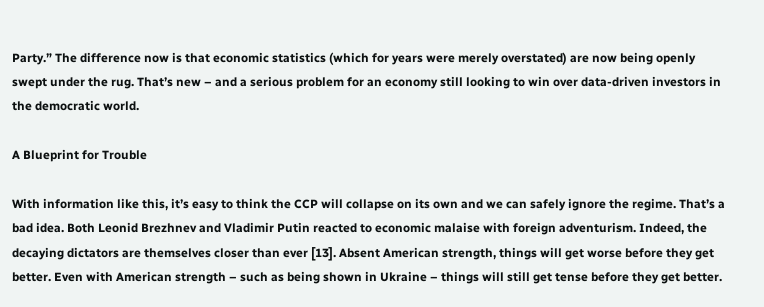Party.” The difference now is that economic statistics (which for years were merely overstated) are now being openly swept under the rug. That’s new – and a serious problem for an economy still looking to win over data-driven investors in the democratic world.

A Blueprint for Trouble

With information like this, it’s easy to think the CCP will collapse on its own and we can safely ignore the regime. That’s a bad idea. Both Leonid Brezhnev and Vladimir Putin reacted to economic malaise with foreign adventurism. Indeed, the decaying dictators are themselves closer than ever [13]. Absent American strength, things will get worse before they get better. Even with American strength – such as being shown in Ukraine – things will still get tense before they get better.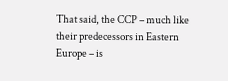That said, the CCP – much like their predecessors in Eastern Europe – is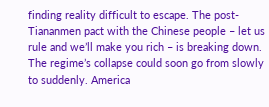finding reality difficult to escape. The post-Tiananmen pact with the Chinese people – let us rule and we’ll make you rich – is breaking down. The regime’s collapse could soon go from slowly to suddenly. America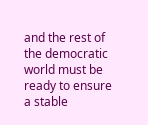and the rest of the democratic world must be ready to ensure a stable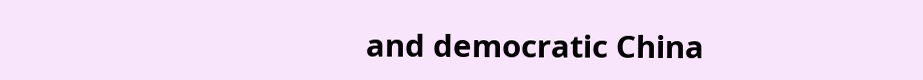and democratic China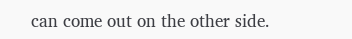can come out on the other side.